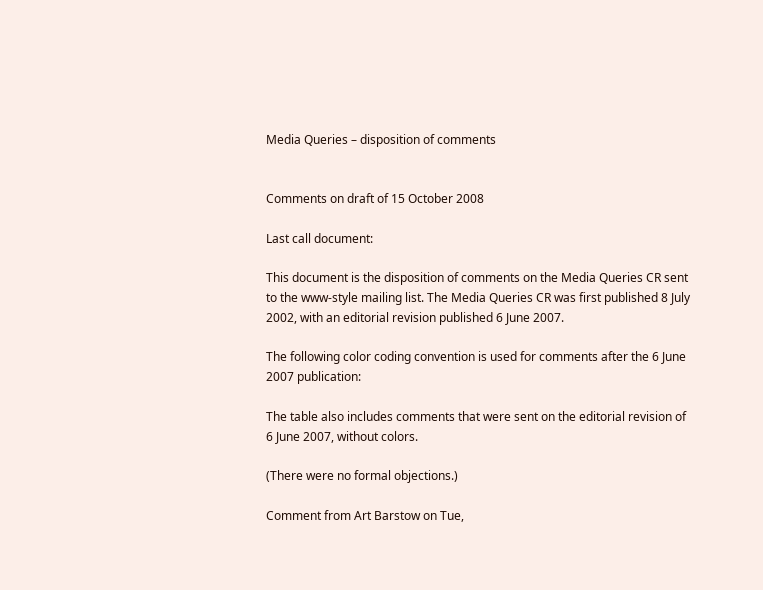Media Queries – disposition of comments


Comments on draft of 15 October 2008

Last call document:

This document is the disposition of comments on the Media Queries CR sent to the www-style mailing list. The Media Queries CR was first published 8 July 2002, with an editorial revision published 6 June 2007.

The following color coding convention is used for comments after the 6 June 2007 publication:

The table also includes comments that were sent on the editorial revision of 6 June 2007, without colors.

(There were no formal objections.)

Comment from Art Barstow on Tue,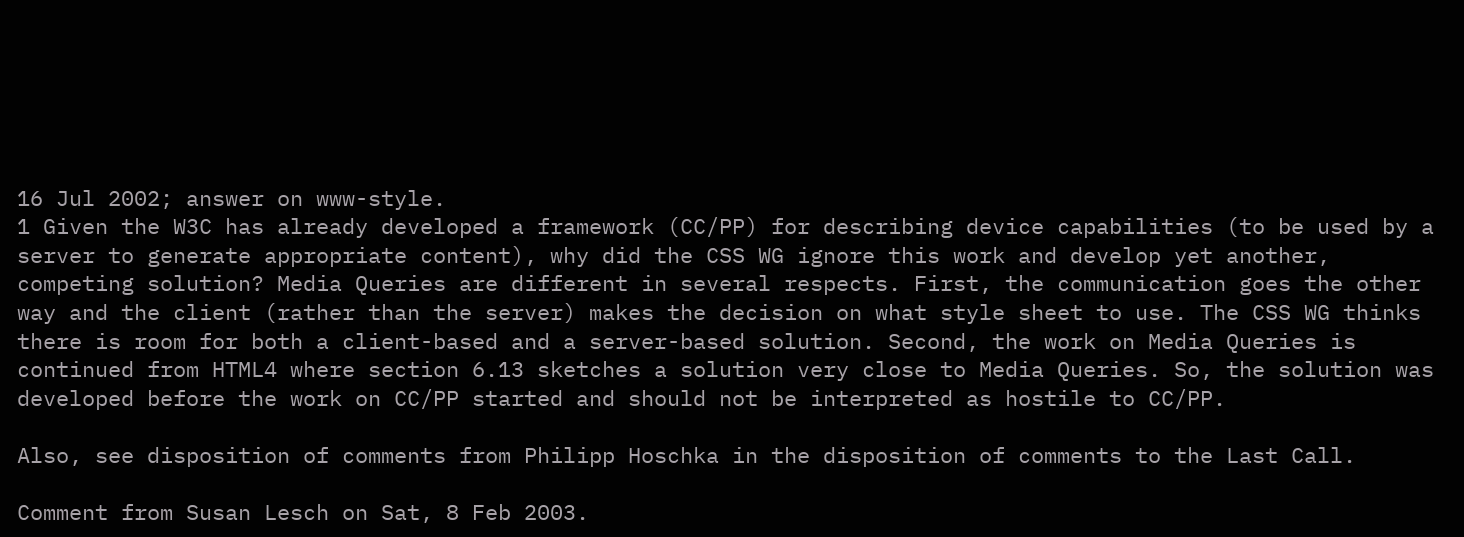16 Jul 2002; answer on www-style.
1 Given the W3C has already developed a framework (CC/PP) for describing device capabilities (to be used by a server to generate appropriate content), why did the CSS WG ignore this work and develop yet another, competing solution? Media Queries are different in several respects. First, the communication goes the other way and the client (rather than the server) makes the decision on what style sheet to use. The CSS WG thinks there is room for both a client-based and a server-based solution. Second, the work on Media Queries is continued from HTML4 where section 6.13 sketches a solution very close to Media Queries. So, the solution was developed before the work on CC/PP started and should not be interpreted as hostile to CC/PP.

Also, see disposition of comments from Philipp Hoschka in the disposition of comments to the Last Call.

Comment from Susan Lesch on Sat, 8 Feb 2003.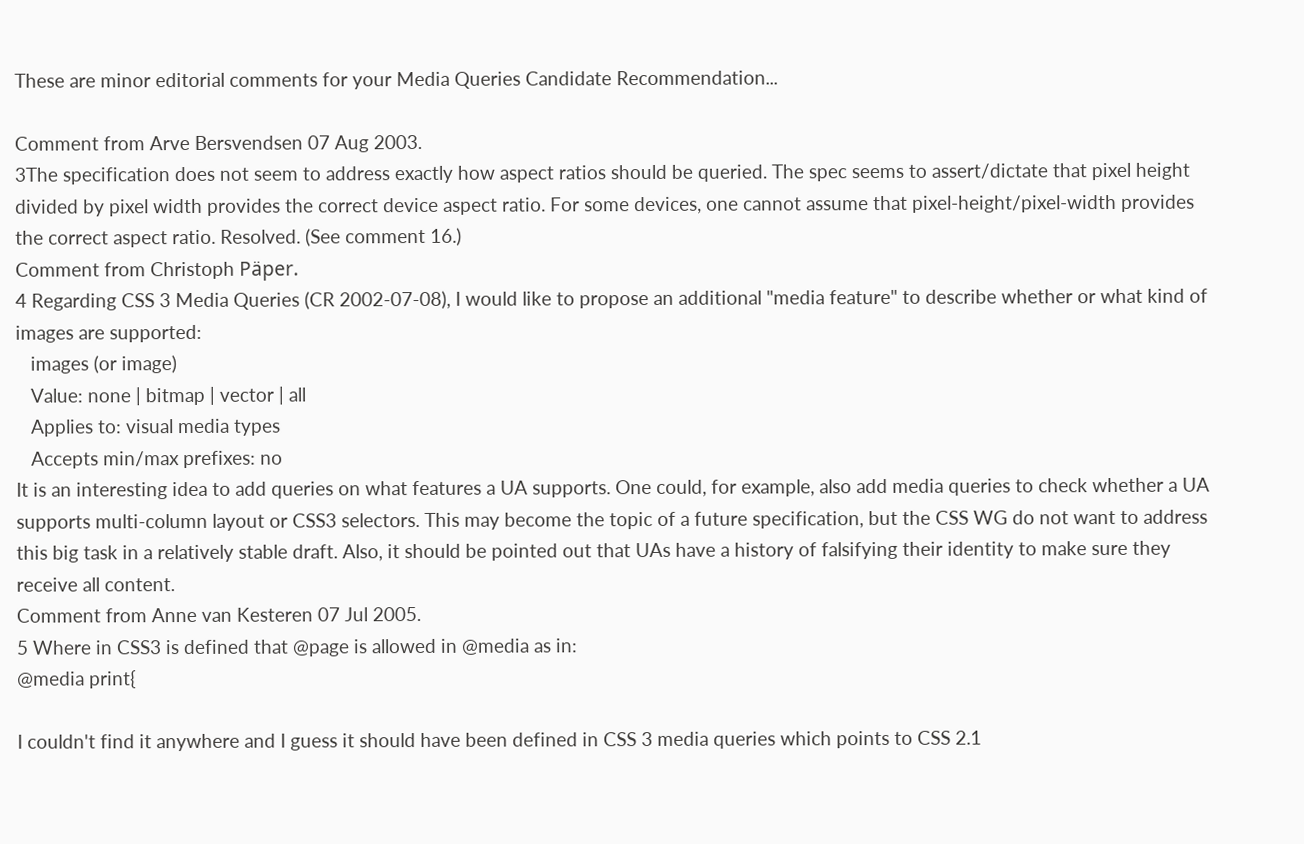These are minor editorial comments for your Media Queries Candidate Recommendation...

Comment from Arve Bersvendsen 07 Aug 2003.
3The specification does not seem to address exactly how aspect ratios should be queried. The spec seems to assert/dictate that pixel height divided by pixel width provides the correct device aspect ratio. For some devices, one cannot assume that pixel-height/pixel-width provides the correct aspect ratio. Resolved. (See comment 16.)
Comment from Christoph Päper.
4 Regarding CSS 3 Media Queries (CR 2002-07-08), I would like to propose an additional "media feature" to describe whether or what kind of images are supported:
   images (or image)
   Value: none | bitmap | vector | all
   Applies to: visual media types
   Accepts min/max prefixes: no
It is an interesting idea to add queries on what features a UA supports. One could, for example, also add media queries to check whether a UA supports multi-column layout or CSS3 selectors. This may become the topic of a future specification, but the CSS WG do not want to address this big task in a relatively stable draft. Also, it should be pointed out that UAs have a history of falsifying their identity to make sure they receive all content.
Comment from Anne van Kesteren 07 Jul 2005.
5 Where in CSS3 is defined that @page is allowed in @media as in:
@media print{

I couldn't find it anywhere and I guess it should have been defined in CSS 3 media queries which points to CSS 2.1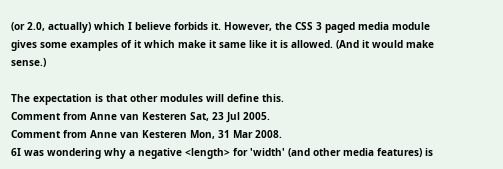(or 2.0, actually) which I believe forbids it. However, the CSS 3 paged media module gives some examples of it which make it same like it is allowed. (And it would make sense.)

The expectation is that other modules will define this.
Comment from Anne van Kesteren Sat, 23 Jul 2005.
Comment from Anne van Kesteren Mon, 31 Mar 2008.
6I was wondering why a negative <length> for 'width' (and other media features) is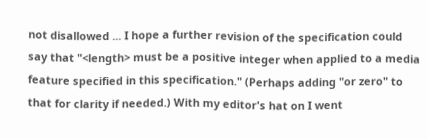not disallowed ... I hope a further revision of the specification could say that "<length> must be a positive integer when applied to a media feature specified in this specification." (Perhaps adding "or zero" to that for clarity if needed.) With my editor's hat on I went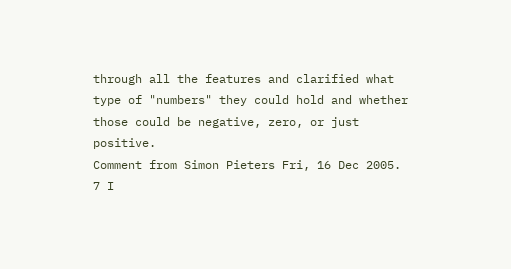through all the features and clarified what type of "numbers" they could hold and whether those could be negative, zero, or just positive.
Comment from Simon Pieters Fri, 16 Dec 2005.
7 I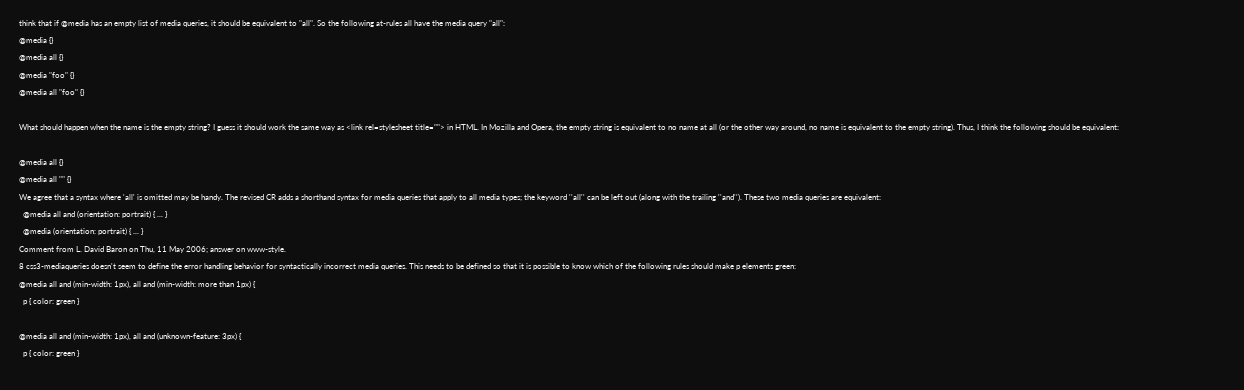think that if @media has an empty list of media queries, it should be equivalent to "all". So the following at-rules all have the media query "all":
@media {}
@media all {}
@media "foo" {}
@media all "foo" {}

What should happen when the name is the empty string? I guess it should work the same way as <link rel=stylesheet title=""> in HTML. In Mozilla and Opera, the empty string is equivalent to no name at all (or the other way around, no name is equivalent to the empty string). Thus, I think the following should be equivalent:

@media all {}
@media all "" {}
We agree that a syntax where 'all' is omitted may be handy. The revised CR adds a shorthand syntax for media queries that apply to all media types; the keyword ''all'' can be left out (along with the trailing ''and''). These two media queries are equivalent:
  @media all and (orientation: portrait) { ... }
  @media (orientation: portrait) { ... }
Comment from L. David Baron on Thu, 11 May 2006; answer on www-style.
8 css3-mediaqueries doesn't seem to define the error handling behavior for syntactically incorrect media queries. This needs to be defined so that it is possible to know which of the following rules should make p elements green:
@media all and (min-width: 1px), all and (min-width: more than 1px) {
  p { color: green }

@media all and (min-width: 1px), all and (unknown-feature: 3px) {
  p { color: green }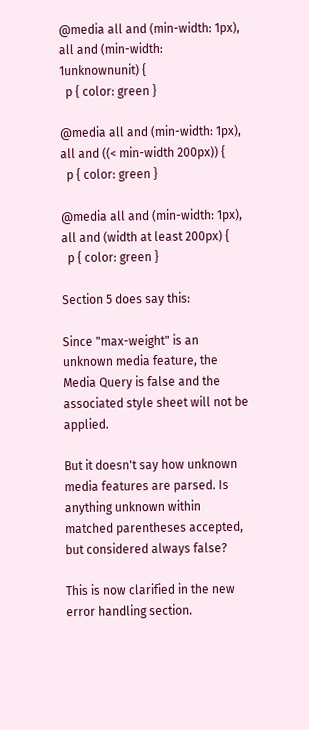@media all and (min-width: 1px), all and (min-width: 1unknownunit) {
  p { color: green }

@media all and (min-width: 1px), all and ((< min-width 200px)) {
  p { color: green }

@media all and (min-width: 1px), all and (width at least 200px) {
  p { color: green }

Section 5 does say this:

Since "max-weight" is an unknown media feature, the Media Query is false and the associated style sheet will not be applied.

But it doesn't say how unknown media features are parsed. Is anything unknown within matched parentheses accepted, but considered always false?

This is now clarified in the new error handling section.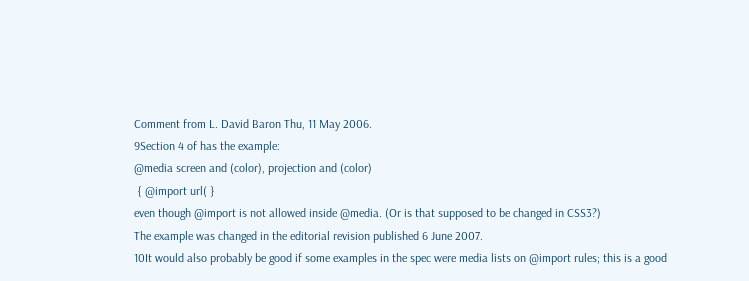Comment from L. David Baron Thu, 11 May 2006.
9Section 4 of has the example:
@media screen and (color), projection and (color)
 { @import url( }
even though @import is not allowed inside @media. (Or is that supposed to be changed in CSS3?)
The example was changed in the editorial revision published 6 June 2007.
10It would also probably be good if some examples in the spec were media lists on @import rules; this is a good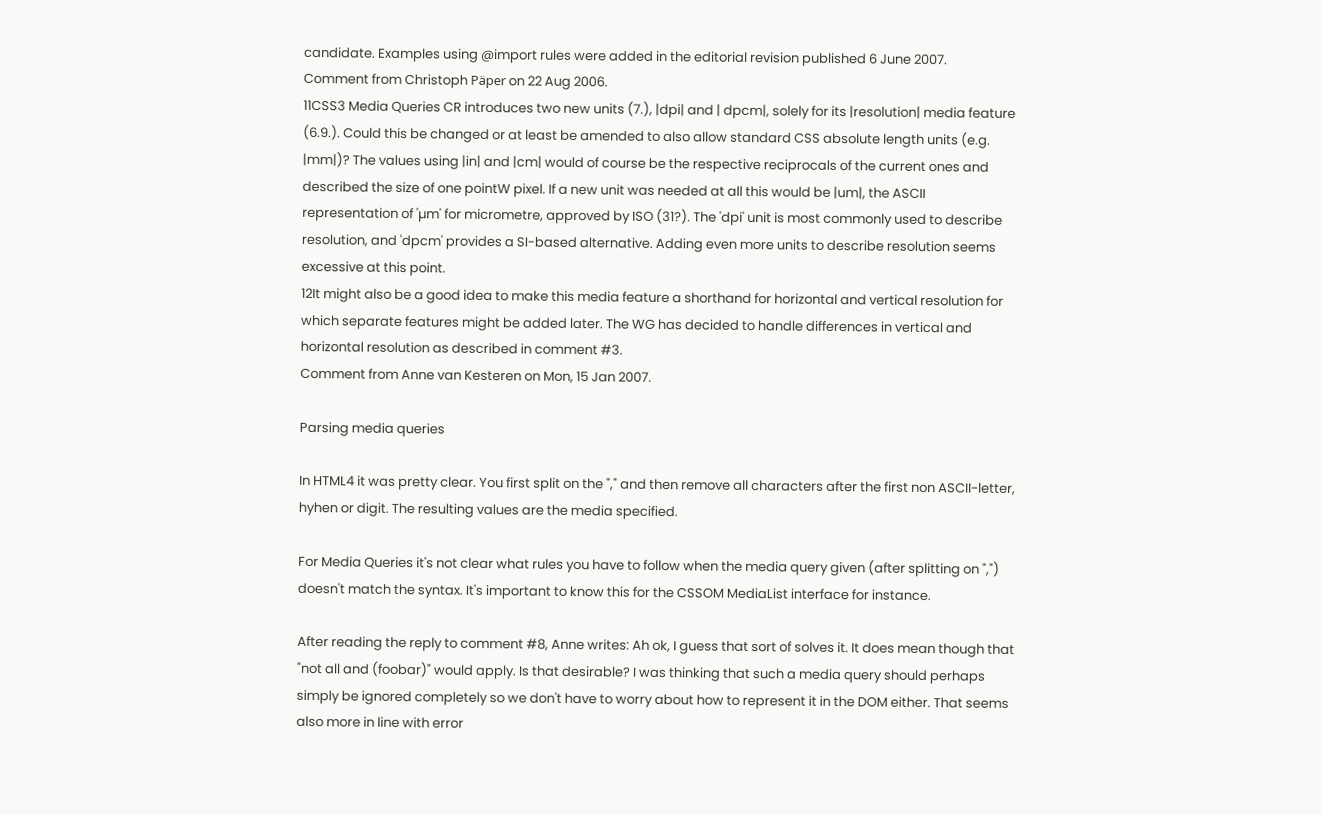candidate. Examples using @import rules were added in the editorial revision published 6 June 2007.
Comment from Christoph Päper on 22 Aug 2006.
11CSS3 Media Queries CR introduces two new units (7.), |dpi| and | dpcm|, solely for its |resolution| media feature (6.9.). Could this be changed or at least be amended to also allow standard CSS absolute length units (e.g. |mm|)? The values using |in| and |cm| would of course be the respective reciprocals of the current ones and described the size of one pointW pixel. If a new unit was needed at all this would be |um|, the ASCII representation of 'µm' for micrometre, approved by ISO (31?). The 'dpi' unit is most commonly used to describe resolution, and 'dpcm' provides a SI-based alternative. Adding even more units to describe resolution seems excessive at this point.
12It might also be a good idea to make this media feature a shorthand for horizontal and vertical resolution for which separate features might be added later. The WG has decided to handle differences in vertical and horizontal resolution as described in comment #3.
Comment from Anne van Kesteren on Mon, 15 Jan 2007.

Parsing media queries

In HTML4 it was pretty clear. You first split on the "," and then remove all characters after the first non ASCII-letter, hyhen or digit. The resulting values are the media specified.

For Media Queries it's not clear what rules you have to follow when the media query given (after splitting on ",") doesn't match the syntax. It's important to know this for the CSSOM MediaList interface for instance.

After reading the reply to comment #8, Anne writes: Ah ok, I guess that sort of solves it. It does mean though that "not all and (foobar)" would apply. Is that desirable? I was thinking that such a media query should perhaps simply be ignored completely so we don't have to worry about how to represent it in the DOM either. That seems also more in line with error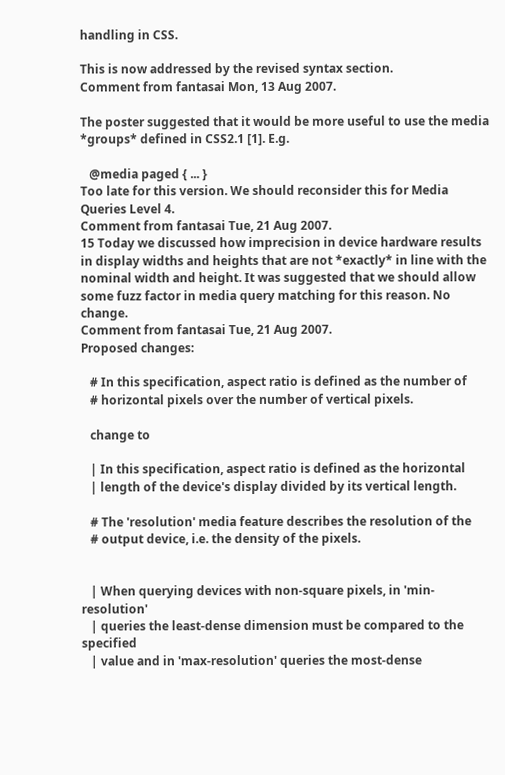handling in CSS.

This is now addressed by the revised syntax section.
Comment from fantasai Mon, 13 Aug 2007.

The poster suggested that it would be more useful to use the media *groups* defined in CSS2.1 [1]. E.g.

   @media paged { ... }
Too late for this version. We should reconsider this for Media Queries Level 4.
Comment from fantasai Tue, 21 Aug 2007.
15 Today we discussed how imprecision in device hardware results in display widths and heights that are not *exactly* in line with the nominal width and height. It was suggested that we should allow some fuzz factor in media query matching for this reason. No change.
Comment from fantasai Tue, 21 Aug 2007.
Proposed changes:

   # In this specification, aspect ratio is defined as the number of
   # horizontal pixels over the number of vertical pixels.

   change to

   | In this specification, aspect ratio is defined as the horizontal
   | length of the device's display divided by its vertical length.

   # The 'resolution' media feature describes the resolution of the
   # output device, i.e. the density of the pixels.


   | When querying devices with non-square pixels, in 'min-resolution'
   | queries the least-dense dimension must be compared to the specified
   | value and in 'max-resolution' queries the most-dense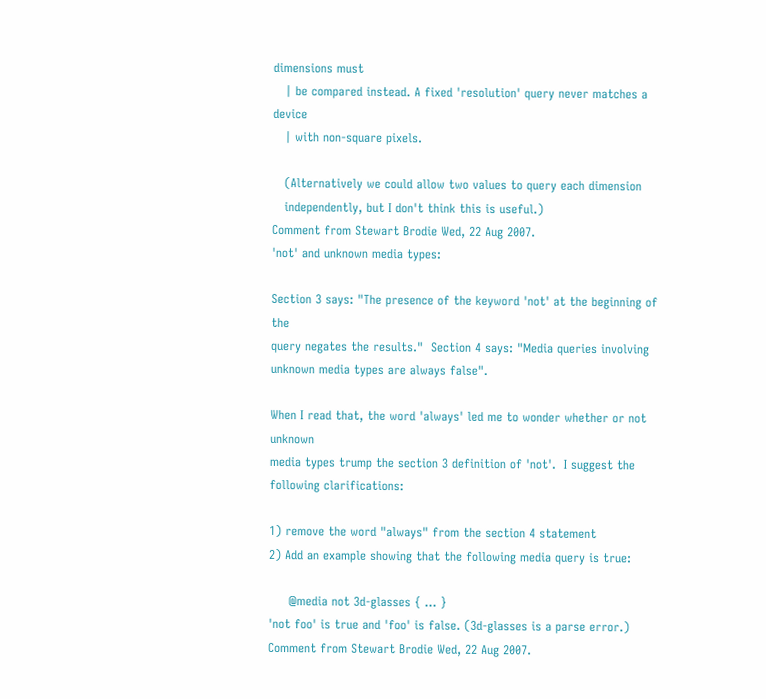dimensions must
   | be compared instead. A fixed 'resolution' query never matches a device
   | with non-square pixels.

   (Alternatively we could allow two values to query each dimension
   independently, but I don't think this is useful.)
Comment from Stewart Brodie Wed, 22 Aug 2007.
'not' and unknown media types:

Section 3 says: "The presence of the keyword 'not' at the beginning of the
query negates the results."  Section 4 says: "Media queries involving
unknown media types are always false".

When I read that, the word 'always' led me to wonder whether or not unknown
media types trump the section 3 definition of 'not'.  I suggest the
following clarifications:

1) remove the word "always" from the section 4 statement
2) Add an example showing that the following media query is true:

     @media not 3d-glasses { ... }
'not foo' is true and 'foo' is false. (3d-glasses is a parse error.)
Comment from Stewart Brodie Wed, 22 Aug 2007.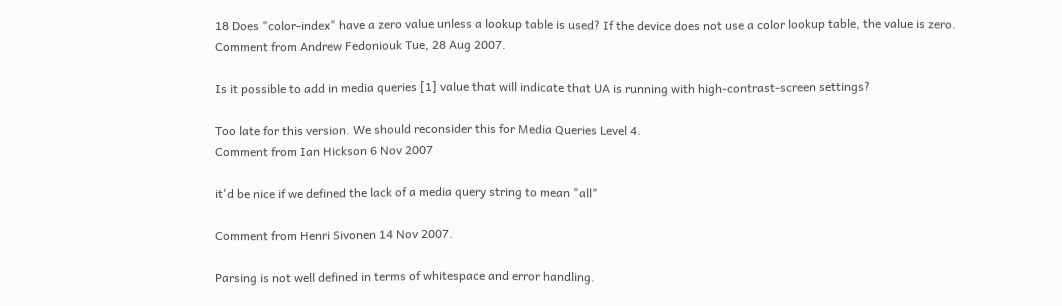18 Does "color-index" have a zero value unless a lookup table is used? If the device does not use a color lookup table, the value is zero.
Comment from Andrew Fedoniouk Tue, 28 Aug 2007.

Is it possible to add in media queries [1] value that will indicate that UA is running with high-contrast-screen settings?

Too late for this version. We should reconsider this for Media Queries Level 4.
Comment from Ian Hickson 6 Nov 2007

it'd be nice if we defined the lack of a media query string to mean "all"

Comment from Henri Sivonen 14 Nov 2007.

Parsing is not well defined in terms of whitespace and error handling.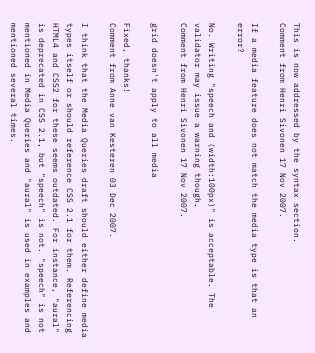This is now addressed by the syntax section.
Comment from Henri Sivonen 17 Nov 2007.

If a media feature does not match the media type is that an error?

No. Writing "speech and (width:100px)" is acceptable. The validator may issue a warning though.
Comment from Henri Sivonen 17 Nov 2007.

grid doesn't apply to all media

Fixed, thanks!
Comment from Anne van Kesteren 03 Dec 2007.

I think that the Media Queries draft should either define media types itself or should reference CSS 2.1 for them. Referencing HTML4 and CSS2 for these seems outdated. For instance, "aural" is deprecated in CSS 2.1, but "speech" is not. "speech" is not mentioned in Media Queries and "aural" is used in examples and mentioned several times.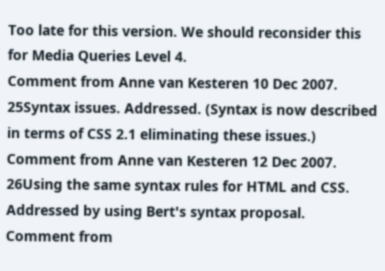Too late for this version. We should reconsider this for Media Queries Level 4.
Comment from Anne van Kesteren 10 Dec 2007.
25Syntax issues. Addressed. (Syntax is now described in terms of CSS 2.1 eliminating these issues.)
Comment from Anne van Kesteren 12 Dec 2007.
26Using the same syntax rules for HTML and CSS. Addressed by using Bert's syntax proposal.
Comment from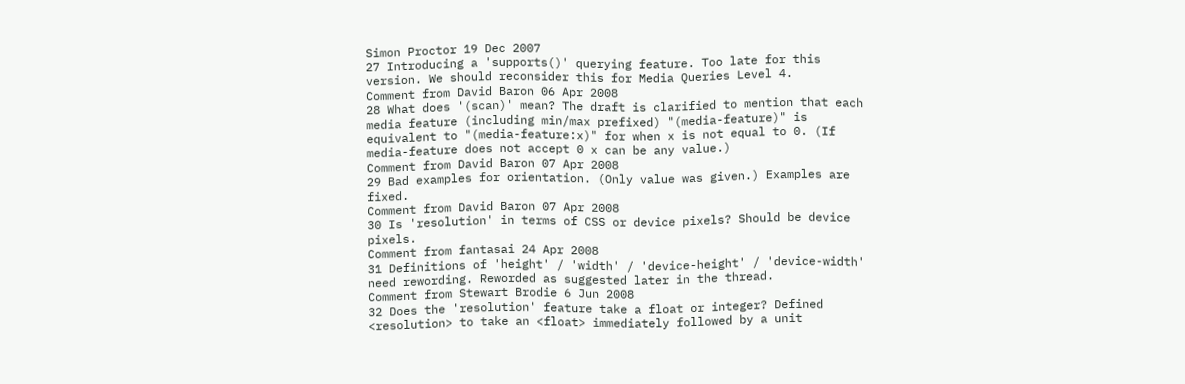Simon Proctor 19 Dec 2007
27 Introducing a 'supports()' querying feature. Too late for this version. We should reconsider this for Media Queries Level 4.
Comment from David Baron 06 Apr 2008
28 What does '(scan)' mean? The draft is clarified to mention that each media feature (including min/max prefixed) "(media-feature)" is equivalent to "(media-feature:x)" for when x is not equal to 0. (If media-feature does not accept 0 x can be any value.)
Comment from David Baron 07 Apr 2008
29 Bad examples for orientation. (Only value was given.) Examples are fixed.
Comment from David Baron 07 Apr 2008
30 Is 'resolution' in terms of CSS or device pixels? Should be device pixels.
Comment from fantasai 24 Apr 2008
31 Definitions of 'height' / 'width' / 'device-height' / 'device-width' need rewording. Reworded as suggested later in the thread.
Comment from Stewart Brodie 6 Jun 2008
32 Does the 'resolution' feature take a float or integer? Defined <resolution> to take an <float> immediately followed by a unit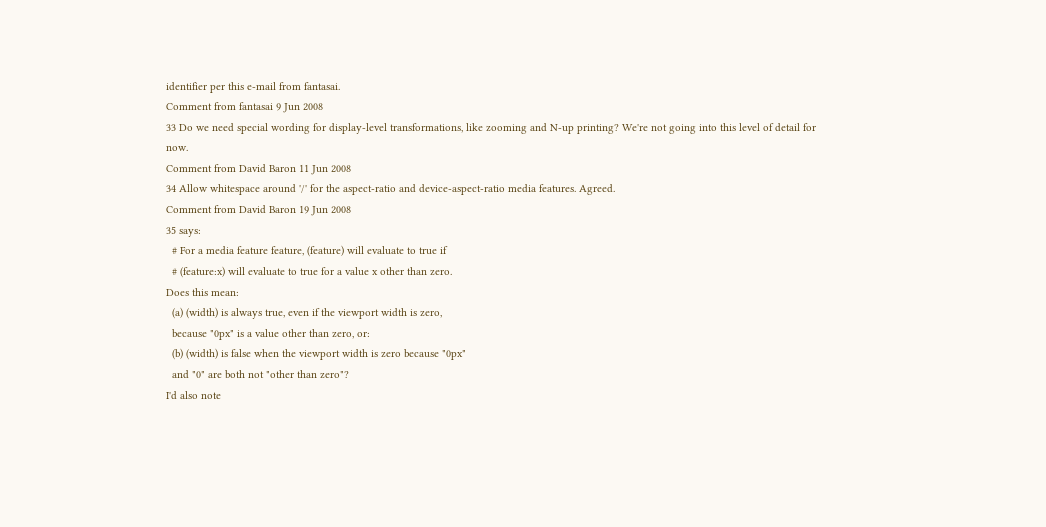identifier per this e-mail from fantasai.
Comment from fantasai 9 Jun 2008
33 Do we need special wording for display-level transformations, like zooming and N-up printing? We're not going into this level of detail for now.
Comment from David Baron 11 Jun 2008
34 Allow whitespace around '/' for the aspect-ratio and device-aspect-ratio media features. Agreed.
Comment from David Baron 19 Jun 2008
35 says:
  # For a media feature feature, (feature) will evaluate to true if
  # (feature:x) will evaluate to true for a value x other than zero.
Does this mean:
  (a) (width) is always true, even if the viewport width is zero,
  because "0px" is a value other than zero, or:
  (b) (width) is false when the viewport width is zero because "0px"
  and "0" are both not "other than zero"?
I'd also note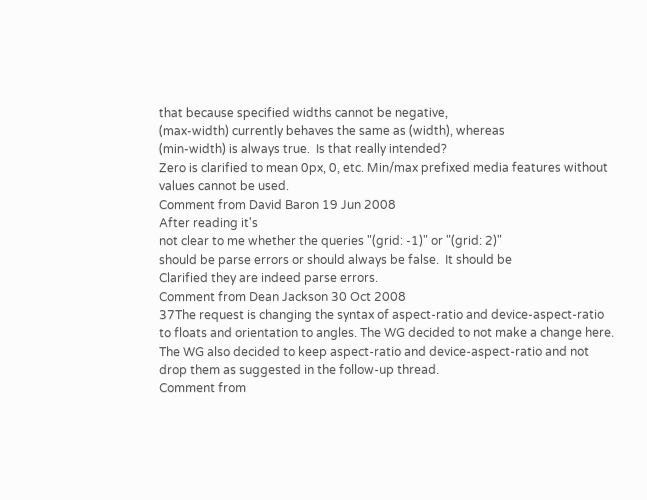that because specified widths cannot be negative,
(max-width) currently behaves the same as (width), whereas
(min-width) is always true.  Is that really intended?
Zero is clarified to mean 0px, 0, etc. Min/max prefixed media features without values cannot be used.
Comment from David Baron 19 Jun 2008
After reading it's
not clear to me whether the queries "(grid: -1)" or "(grid: 2)"
should be parse errors or should always be false.  It should be
Clarified they are indeed parse errors.
Comment from Dean Jackson 30 Oct 2008
37The request is changing the syntax of aspect-ratio and device-aspect-ratio to floats and orientation to angles. The WG decided to not make a change here. The WG also decided to keep aspect-ratio and device-aspect-ratio and not drop them as suggested in the follow-up thread.
Comment from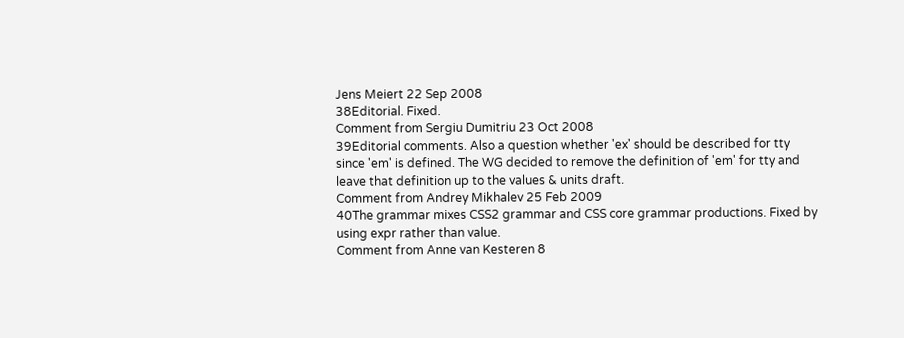Jens Meiert 22 Sep 2008
38Editorial. Fixed.
Comment from Sergiu Dumitriu 23 Oct 2008
39Editorial comments. Also a question whether 'ex' should be described for tty since 'em' is defined. The WG decided to remove the definition of 'em' for tty and leave that definition up to the values & units draft.
Comment from Andrey Mikhalev 25 Feb 2009
40The grammar mixes CSS2 grammar and CSS core grammar productions. Fixed by using expr rather than value.
Comment from Anne van Kesteren 8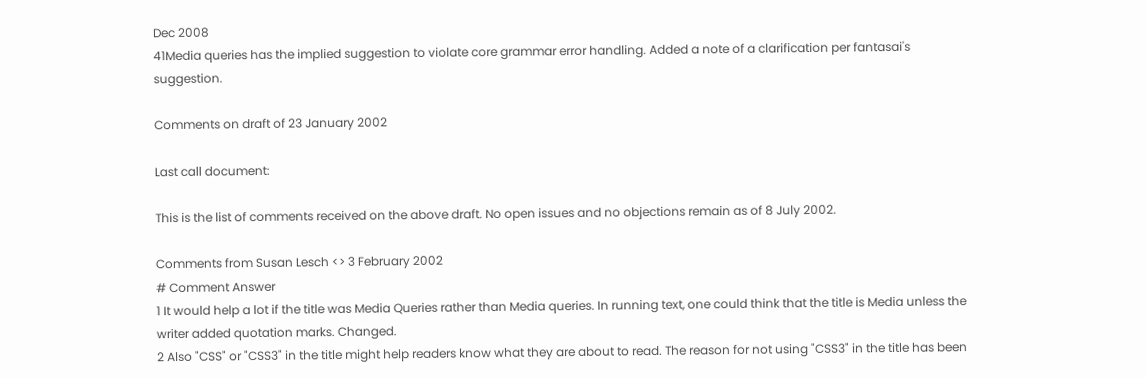Dec 2008
41Media queries has the implied suggestion to violate core grammar error handling. Added a note of a clarification per fantasai's suggestion.

Comments on draft of 23 January 2002

Last call document:

This is the list of comments received on the above draft. No open issues and no objections remain as of 8 July 2002.

Comments from Susan Lesch <> 3 February 2002
# Comment Answer
1 It would help a lot if the title was Media Queries rather than Media queries. In running text, one could think that the title is Media unless the writer added quotation marks. Changed.
2 Also "CSS" or "CSS3" in the title might help readers know what they are about to read. The reason for not using "CSS3" in the title has been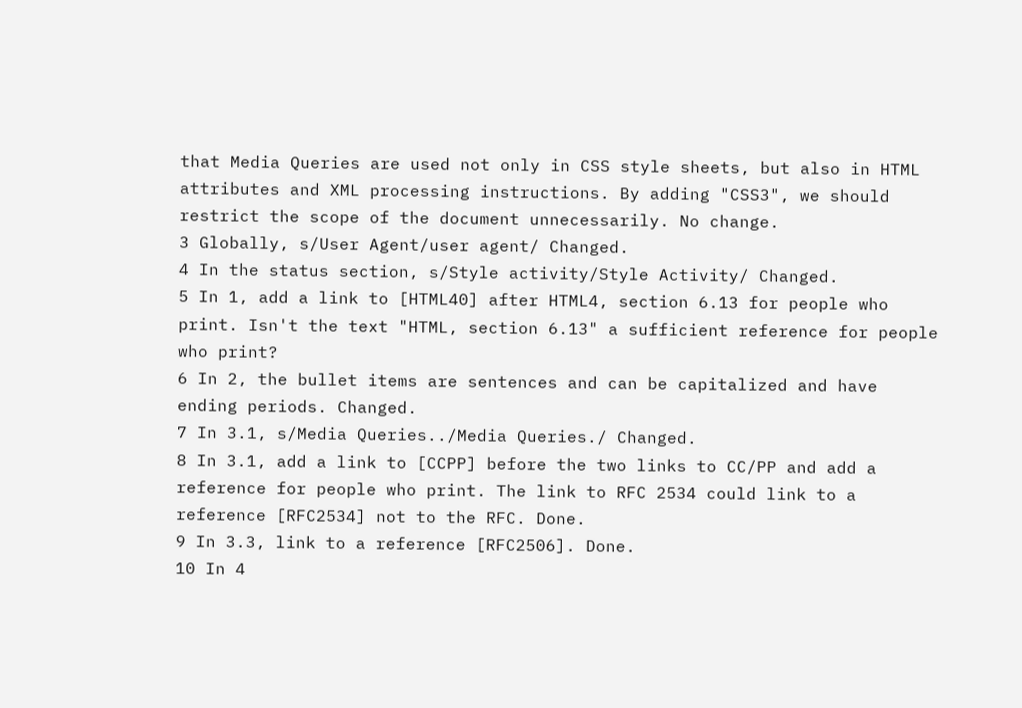that Media Queries are used not only in CSS style sheets, but also in HTML attributes and XML processing instructions. By adding "CSS3", we should restrict the scope of the document unnecessarily. No change.
3 Globally, s/User Agent/user agent/ Changed.
4 In the status section, s/Style activity/Style Activity/ Changed.
5 In 1, add a link to [HTML40] after HTML4, section 6.13 for people who print. Isn't the text "HTML, section 6.13" a sufficient reference for people who print?
6 In 2, the bullet items are sentences and can be capitalized and have ending periods. Changed.
7 In 3.1, s/Media Queries../Media Queries./ Changed.
8 In 3.1, add a link to [CCPP] before the two links to CC/PP and add a reference for people who print. The link to RFC 2534 could link to a reference [RFC2534] not to the RFC. Done.
9 In 3.3, link to a reference [RFC2506]. Done.
10 In 4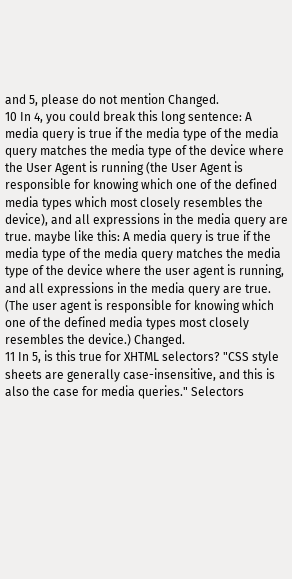and 5, please do not mention Changed.
10 In 4, you could break this long sentence: A media query is true if the media type of the media query matches the media type of the device where the User Agent is running (the User Agent is responsible for knowing which one of the defined media types which most closely resembles the device), and all expressions in the media query are true. maybe like this: A media query is true if the media type of the media query matches the media type of the device where the user agent is running, and all expressions in the media query are true. (The user agent is responsible for knowing which one of the defined media types most closely resembles the device.) Changed.
11 In 5, is this true for XHTML selectors? "CSS style sheets are generally case-insensitive, and this is also the case for media queries." Selectors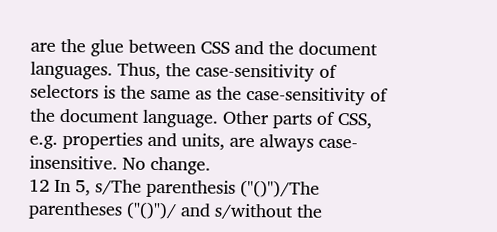are the glue between CSS and the document languages. Thus, the case-sensitivity of selectors is the same as the case-sensitivity of the document language. Other parts of CSS, e.g. properties and units, are always case-insensitive. No change.
12 In 5, s/The parenthesis ("()")/The parentheses ("()")/ and s/without the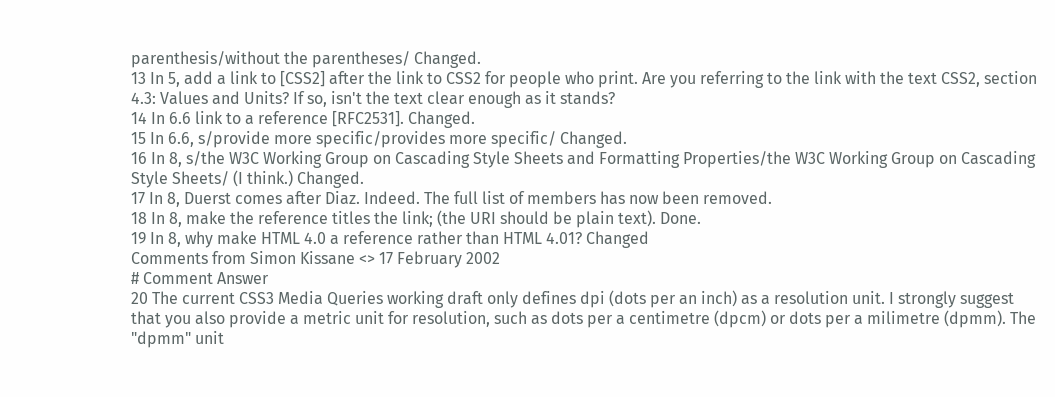parenthesis/without the parentheses/ Changed.
13 In 5, add a link to [CSS2] after the link to CSS2 for people who print. Are you referring to the link with the text CSS2, section 4.3: Values and Units? If so, isn't the text clear enough as it stands?
14 In 6.6 link to a reference [RFC2531]. Changed.
15 In 6.6, s/provide more specific/provides more specific/ Changed.
16 In 8, s/the W3C Working Group on Cascading Style Sheets and Formatting Properties/the W3C Working Group on Cascading Style Sheets/ (I think.) Changed.
17 In 8, Duerst comes after Diaz. Indeed. The full list of members has now been removed.
18 In 8, make the reference titles the link; (the URI should be plain text). Done.
19 In 8, why make HTML 4.0 a reference rather than HTML 4.01? Changed
Comments from Simon Kissane <> 17 February 2002
# Comment Answer
20 The current CSS3 Media Queries working draft only defines dpi (dots per an inch) as a resolution unit. I strongly suggest that you also provide a metric unit for resolution, such as dots per a centimetre (dpcm) or dots per a milimetre (dpmm). The "dpmm" unit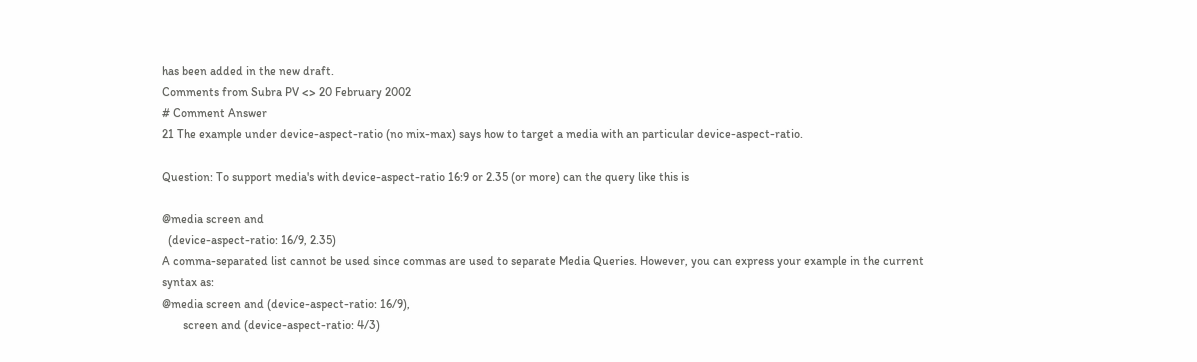has been added in the new draft.
Comments from Subra PV <> 20 February 2002
# Comment Answer
21 The example under device-aspect-ratio (no mix-max) says how to target a media with an particular device-aspect-ratio.

Question: To support media's with device-aspect-ratio 16:9 or 2.35 (or more) can the query like this is

@media screen and
  (device-aspect-ratio: 16/9, 2.35)
A comma-separated list cannot be used since commas are used to separate Media Queries. However, you can express your example in the current syntax as:
@media screen and (device-aspect-ratio: 16/9),
       screen and (device-aspect-ratio: 4/3)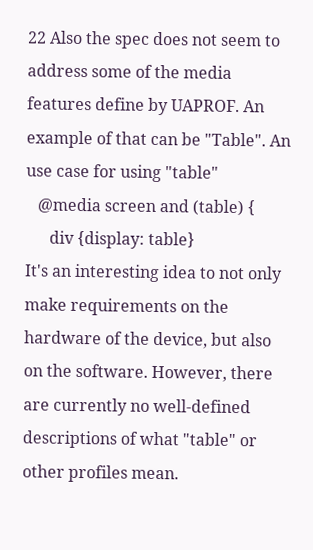22 Also the spec does not seem to address some of the media features define by UAPROF. An example of that can be "Table". An use case for using "table"
   @media screen and (table) {
      div {display: table}
It's an interesting idea to not only make requirements on the hardware of the device, but also on the software. However, there are currently no well-defined descriptions of what "table" or other profiles mean.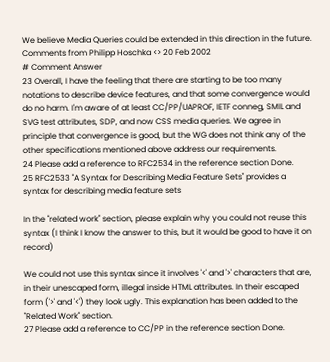We believe Media Queries could be extended in this direction in the future.
Comments from Philipp Hoschka <> 20 Feb 2002
# Comment Answer
23 Overall, I have the feeling that there are starting to be too many notations to describe device features, and that some convergence would do no harm. I'm aware of at least CC/PP/UAPROF, IETF conneg, SMIL and SVG test attributes, SDP, and now CSS media queries. We agree in principle that convergence is good, but the WG does not think any of the other specifications mentioned above address our requirements.
24 Please add a reference to RFC2534 in the reference section Done.
25 RFC2533 "A Syntax for Describing Media Feature Sets" provides a syntax for describing media feature sets

In the "related work" section, please explain why you could not reuse this syntax (I think I know the answer to this, but it would be good to have it on record)

We could not use this syntax since it involves '<' and '>' characters that are, in their unescaped form, illegal inside HTML attributes. In their escaped form ('>' and '<') they look ugly. This explanation has been added to the "Related Work" section.
27 Please add a reference to CC/PP in the reference section Done.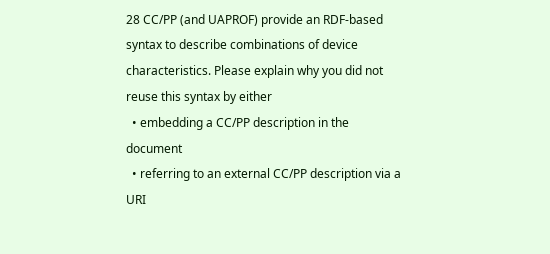28 CC/PP (and UAPROF) provide an RDF-based syntax to describe combinations of device characteristics. Please explain why you did not reuse this syntax by either
  • embedding a CC/PP description in the document
  • referring to an external CC/PP description via a URI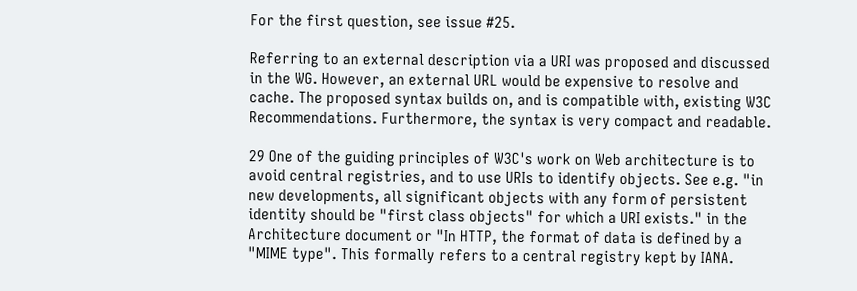For the first question, see issue #25.

Referring to an external description via a URI was proposed and discussed in the WG. However, an external URL would be expensive to resolve and cache. The proposed syntax builds on, and is compatible with, existing W3C Recommendations. Furthermore, the syntax is very compact and readable.

29 One of the guiding principles of W3C's work on Web architecture is to avoid central registries, and to use URIs to identify objects. See e.g. "in new developments, all significant objects with any form of persistent identity should be "first class objects" for which a URI exists." in the Architecture document or "In HTTP, the format of data is defined by a "MIME type". This formally refers to a central registry kept by IANA.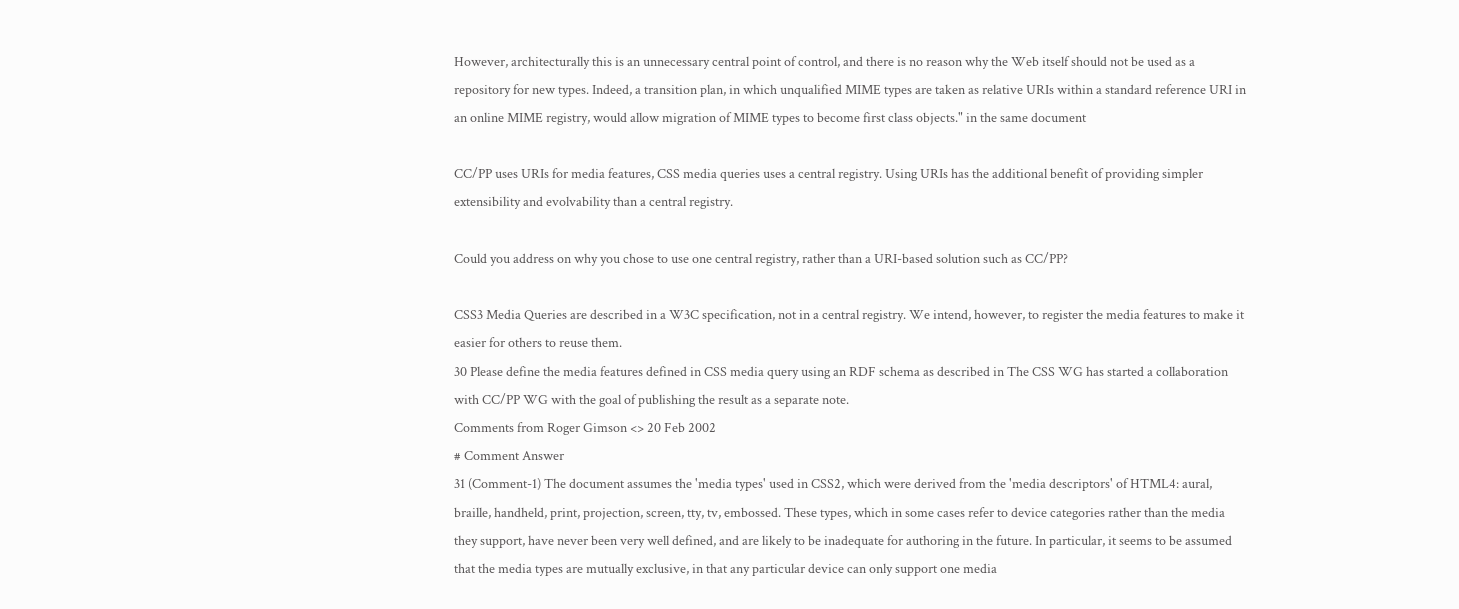However, architecturally this is an unnecessary central point of control, and there is no reason why the Web itself should not be used as a repository for new types. Indeed, a transition plan, in which unqualified MIME types are taken as relative URIs within a standard reference URI in an online MIME registry, would allow migration of MIME types to become first class objects." in the same document

CC/PP uses URIs for media features, CSS media queries uses a central registry. Using URIs has the additional benefit of providing simpler extensibility and evolvability than a central registry.

Could you address on why you chose to use one central registry, rather than a URI-based solution such as CC/PP?

CSS3 Media Queries are described in a W3C specification, not in a central registry. We intend, however, to register the media features to make it easier for others to reuse them.
30 Please define the media features defined in CSS media query using an RDF schema as described in The CSS WG has started a collaboration with CC/PP WG with the goal of publishing the result as a separate note.
Comments from Roger Gimson <> 20 Feb 2002
# Comment Answer
31 (Comment-1) The document assumes the 'media types' used in CSS2, which were derived from the 'media descriptors' of HTML4: aural, braille, handheld, print, projection, screen, tty, tv, embossed. These types, which in some cases refer to device categories rather than the media they support, have never been very well defined, and are likely to be inadequate for authoring in the future. In particular, it seems to be assumed that the media types are mutually exclusive, in that any particular device can only support one media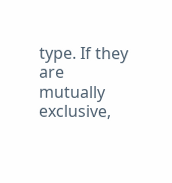type. If they are mutually exclusive,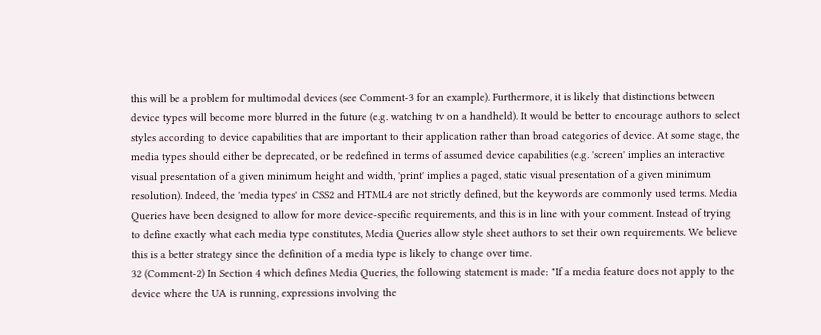this will be a problem for multimodal devices (see Comment-3 for an example). Furthermore, it is likely that distinctions between device types will become more blurred in the future (e.g. watching tv on a handheld). It would be better to encourage authors to select styles according to device capabilities that are important to their application rather than broad categories of device. At some stage, the media types should either be deprecated, or be redefined in terms of assumed device capabilities (e.g. 'screen' implies an interactive visual presentation of a given minimum height and width, 'print' implies a paged, static visual presentation of a given minimum resolution). Indeed, the 'media types' in CSS2 and HTML4 are not strictly defined, but the keywords are commonly used terms. Media Queries have been designed to allow for more device-specific requirements, and this is in line with your comment. Instead of trying to define exactly what each media type constitutes, Media Queries allow style sheet authors to set their own requirements. We believe this is a better strategy since the definition of a media type is likely to change over time.
32 (Comment-2) In Section 4 which defines Media Queries, the following statement is made: "If a media feature does not apply to the device where the UA is running, expressions involving the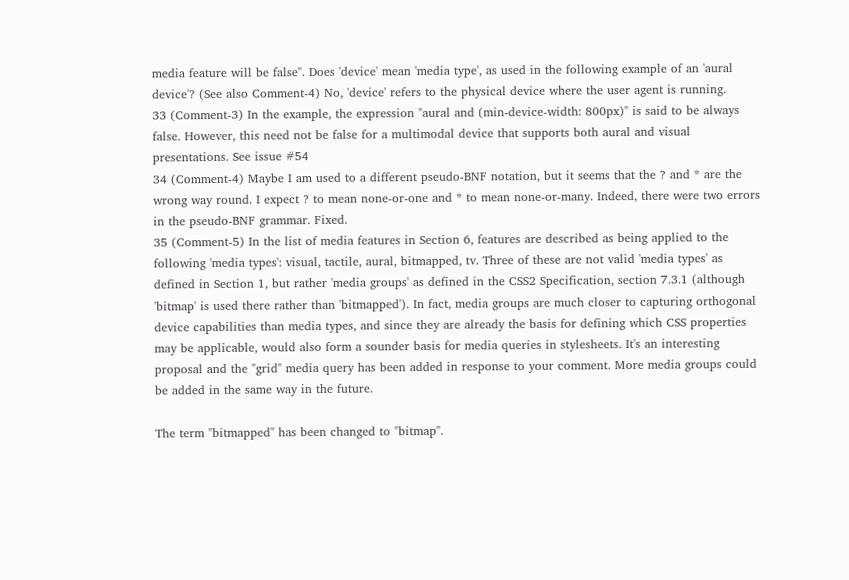media feature will be false". Does 'device' mean 'media type', as used in the following example of an 'aural device'? (See also Comment-4) No, 'device' refers to the physical device where the user agent is running.
33 (Comment-3) In the example, the expression "aural and (min-device-width: 800px)" is said to be always false. However, this need not be false for a multimodal device that supports both aural and visual presentations. See issue #54
34 (Comment-4) Maybe I am used to a different pseudo-BNF notation, but it seems that the ? and * are the wrong way round. I expect ? to mean none-or-one and * to mean none-or-many. Indeed, there were two errors in the pseudo-BNF grammar. Fixed.
35 (Comment-5) In the list of media features in Section 6, features are described as being applied to the following 'media types': visual, tactile, aural, bitmapped, tv. Three of these are not valid 'media types' as defined in Section 1, but rather 'media groups' as defined in the CSS2 Specification, section 7.3.1 (although 'bitmap' is used there rather than 'bitmapped'). In fact, media groups are much closer to capturing orthogonal device capabilities than media types, and since they are already the basis for defining which CSS properties may be applicable, would also form a sounder basis for media queries in stylesheets. It's an interesting proposal and the "grid" media query has been added in response to your comment. More media groups could be added in the same way in the future.

The term "bitmapped" has been changed to "bitmap".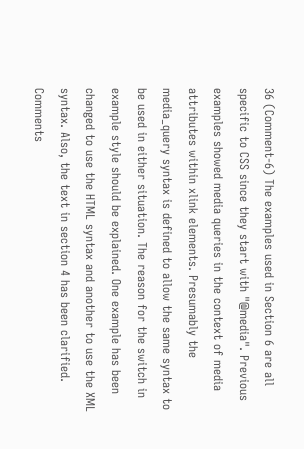36 (Comment-6) The examples used in Section 6 are all specific to CSS since they start with "@media". Previous examples showed media queries in the context of media attributes within xlink elements. Presumably the media_query syntax is defined to allow the same syntax to be used in either situation. The reason for the switch in example style should be explained. One example has been changed to use the HTML syntax and another to use the XML syntax. Also, the text in section 4 has been clarified.
Comments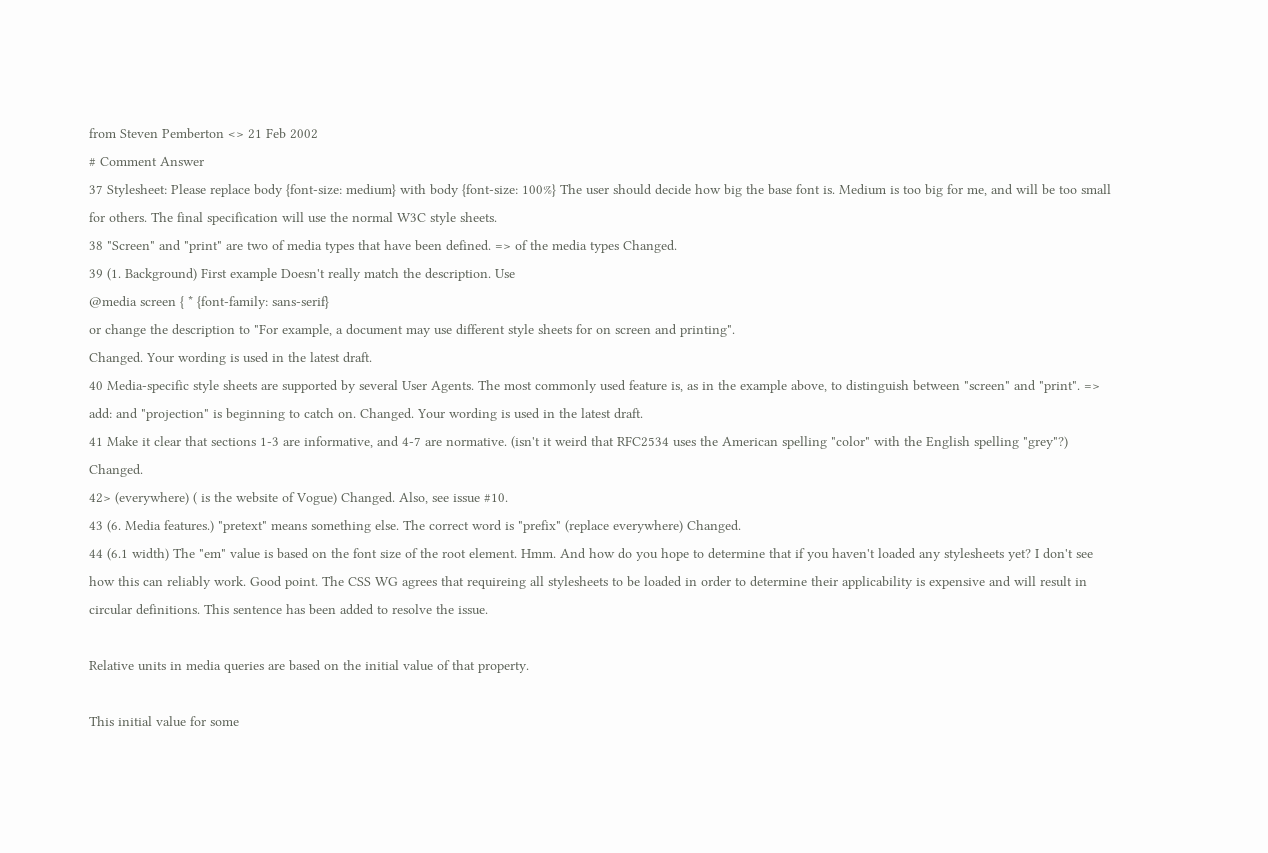from Steven Pemberton <> 21 Feb 2002
# Comment Answer
37 Stylesheet: Please replace body {font-size: medium} with body {font-size: 100%} The user should decide how big the base font is. Medium is too big for me, and will be too small for others. The final specification will use the normal W3C style sheets.
38 "Screen" and "print" are two of media types that have been defined. => of the media types Changed.
39 (1. Background) First example Doesn't really match the description. Use
@media screen { * {font-family: sans-serif}
or change the description to "For example, a document may use different style sheets for on screen and printing".
Changed. Your wording is used in the latest draft.
40 Media-specific style sheets are supported by several User Agents. The most commonly used feature is, as in the example above, to distinguish between "screen" and "print". => add: and "projection" is beginning to catch on. Changed. Your wording is used in the latest draft.
41 Make it clear that sections 1-3 are informative, and 4-7 are normative. (isn't it weird that RFC2534 uses the American spelling "color" with the English spelling "grey"?) Changed.
42> (everywhere) ( is the website of Vogue) Changed. Also, see issue #10.
43 (6. Media features.) "pretext" means something else. The correct word is "prefix" (replace everywhere) Changed.
44 (6.1 width) The "em" value is based on the font size of the root element. Hmm. And how do you hope to determine that if you haven't loaded any stylesheets yet? I don't see how this can reliably work. Good point. The CSS WG agrees that requireing all stylesheets to be loaded in order to determine their applicability is expensive and will result in circular definitions. This sentence has been added to resolve the issue.

Relative units in media queries are based on the initial value of that property.

This initial value for some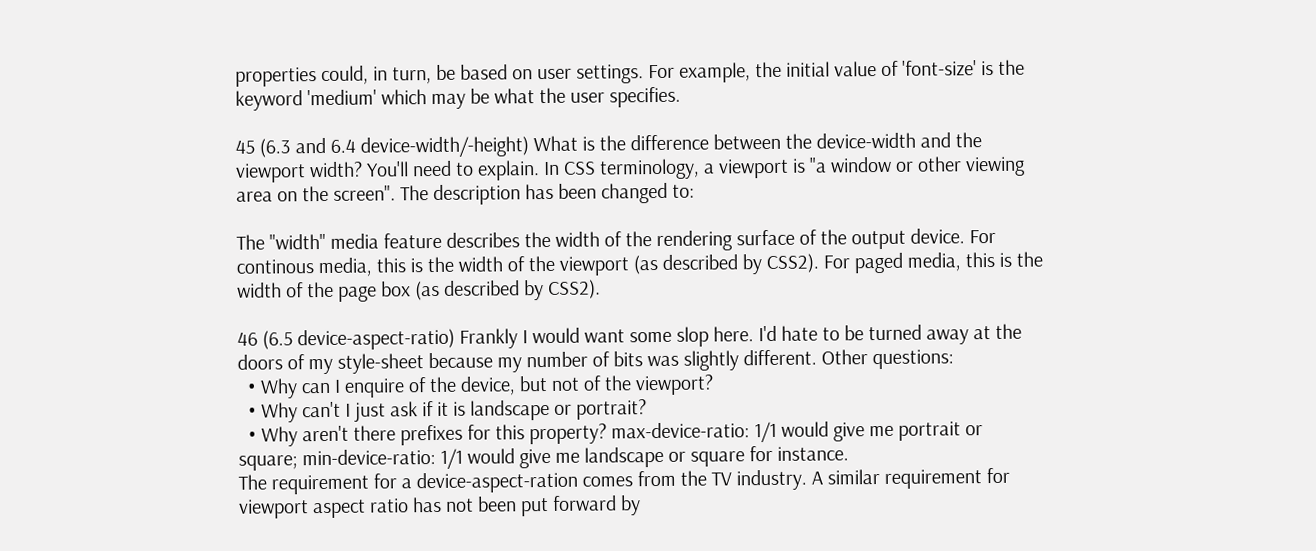properties could, in turn, be based on user settings. For example, the initial value of 'font-size' is the keyword 'medium' which may be what the user specifies.

45 (6.3 and 6.4 device-width/-height) What is the difference between the device-width and the viewport width? You'll need to explain. In CSS terminology, a viewport is "a window or other viewing area on the screen". The description has been changed to:

The "width" media feature describes the width of the rendering surface of the output device. For continous media, this is the width of the viewport (as described by CSS2). For paged media, this is the width of the page box (as described by CSS2).

46 (6.5 device-aspect-ratio) Frankly I would want some slop here. I'd hate to be turned away at the doors of my style-sheet because my number of bits was slightly different. Other questions:
  • Why can I enquire of the device, but not of the viewport?
  • Why can't I just ask if it is landscape or portrait?
  • Why aren't there prefixes for this property? max-device-ratio: 1/1 would give me portrait or square; min-device-ratio: 1/1 would give me landscape or square for instance.
The requirement for a device-aspect-ration comes from the TV industry. A similar requirement for viewport aspect ratio has not been put forward by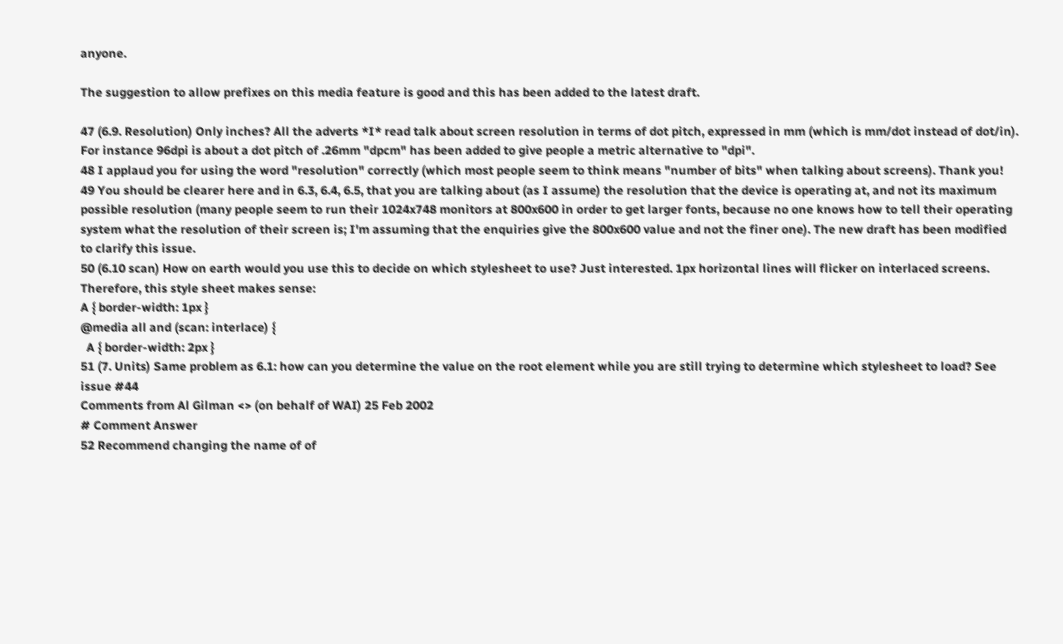anyone.

The suggestion to allow prefixes on this media feature is good and this has been added to the latest draft.

47 (6.9. Resolution) Only inches? All the adverts *I* read talk about screen resolution in terms of dot pitch, expressed in mm (which is mm/dot instead of dot/in). For instance 96dpi is about a dot pitch of .26mm "dpcm" has been added to give people a metric alternative to "dpi".
48 I applaud you for using the word "resolution" correctly (which most people seem to think means "number of bits" when talking about screens). Thank you!
49 You should be clearer here and in 6.3, 6.4, 6.5, that you are talking about (as I assume) the resolution that the device is operating at, and not its maximum possible resolution (many people seem to run their 1024x748 monitors at 800x600 in order to get larger fonts, because no one knows how to tell their operating system what the resolution of their screen is; I'm assuming that the enquiries give the 800x600 value and not the finer one). The new draft has been modified to clarify this issue.
50 (6.10 scan) How on earth would you use this to decide on which stylesheet to use? Just interested. 1px horizontal lines will flicker on interlaced screens. Therefore, this style sheet makes sense:
A { border-width: 1px }
@media all and (scan: interlace) {
  A { border-width: 2px }
51 (7. Units) Same problem as 6.1: how can you determine the value on the root element while you are still trying to determine which stylesheet to load? See issue #44
Comments from Al Gilman <> (on behalf of WAI) 25 Feb 2002
# Comment Answer
52 Recommend changing the name of of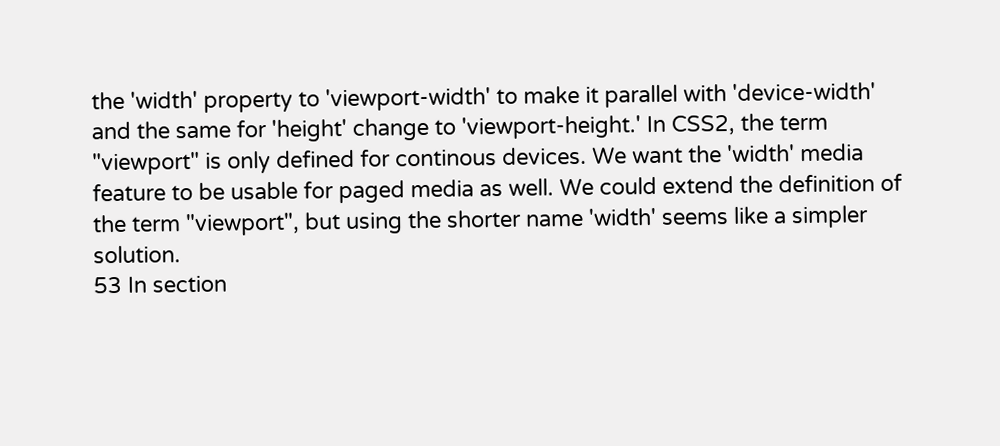the 'width' property to 'viewport-width' to make it parallel with 'device-width' and the same for 'height' change to 'viewport-height.' In CSS2, the term "viewport" is only defined for continous devices. We want the 'width' media feature to be usable for paged media as well. We could extend the definition of the term "viewport", but using the shorter name 'width' seems like a simpler solution.
53 In section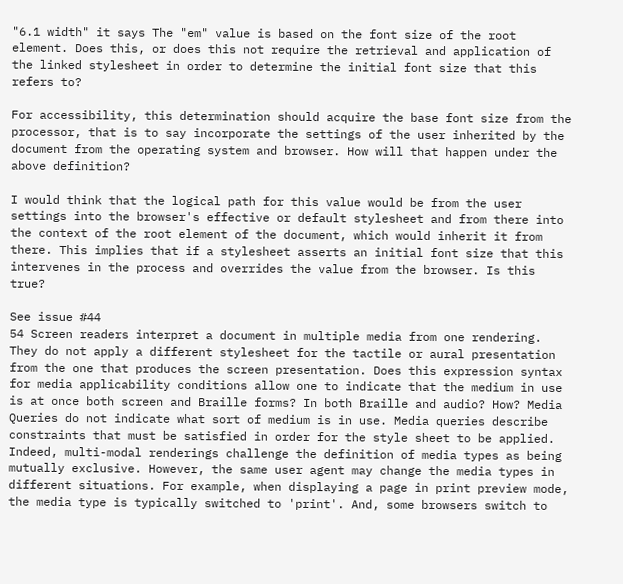"6.1 width" it says The "em" value is based on the font size of the root element. Does this, or does this not require the retrieval and application of the linked stylesheet in order to determine the initial font size that this refers to?

For accessibility, this determination should acquire the base font size from the processor, that is to say incorporate the settings of the user inherited by the document from the operating system and browser. How will that happen under the above definition?

I would think that the logical path for this value would be from the user settings into the browser's effective or default stylesheet and from there into the context of the root element of the document, which would inherit it from there. This implies that if a stylesheet asserts an initial font size that this intervenes in the process and overrides the value from the browser. Is this true?

See issue #44
54 Screen readers interpret a document in multiple media from one rendering. They do not apply a different stylesheet for the tactile or aural presentation from the one that produces the screen presentation. Does this expression syntax for media applicability conditions allow one to indicate that the medium in use is at once both screen and Braille forms? In both Braille and audio? How? Media Queries do not indicate what sort of medium is in use. Media queries describe constraints that must be satisfied in order for the style sheet to be applied. Indeed, multi-modal renderings challenge the definition of media types as being mutually exclusive. However, the same user agent may change the media types in different situations. For example, when displaying a page in print preview mode, the media type is typically switched to 'print'. And, some browsers switch to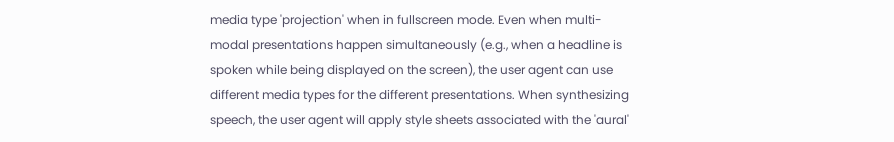media type 'projection' when in fullscreen mode. Even when multi-modal presentations happen simultaneously (e.g., when a headline is spoken while being displayed on the screen), the user agent can use different media types for the different presentations. When synthesizing speech, the user agent will apply style sheets associated with the 'aural'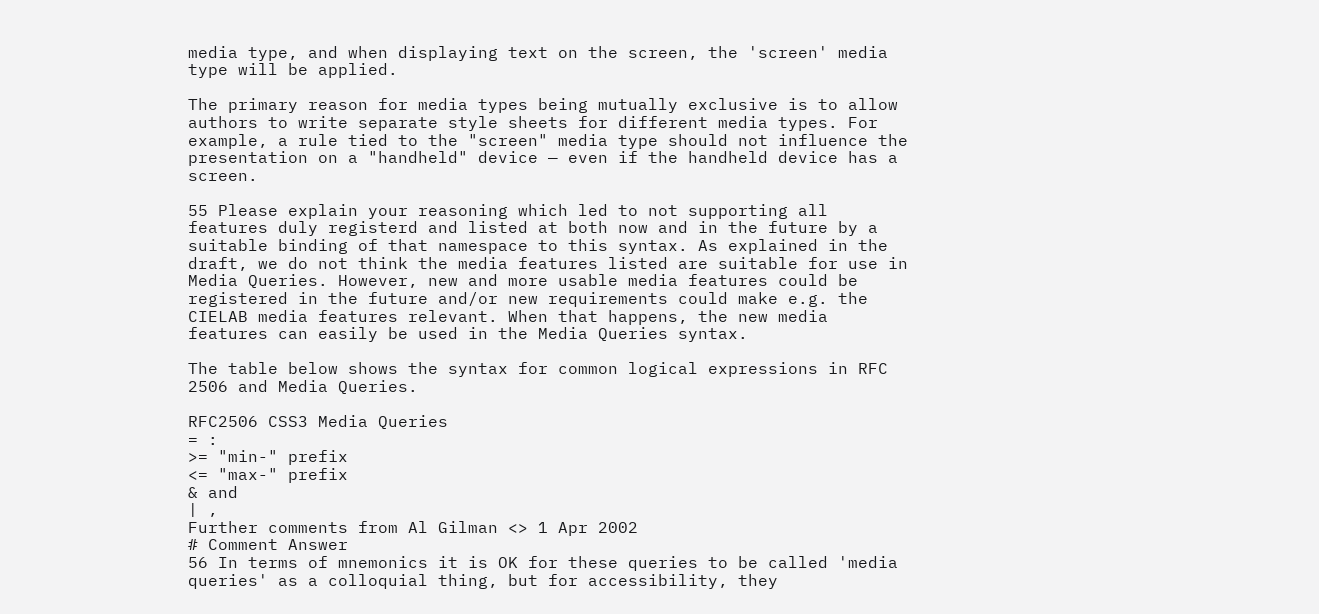media type, and when displaying text on the screen, the 'screen' media type will be applied.

The primary reason for media types being mutually exclusive is to allow authors to write separate style sheets for different media types. For example, a rule tied to the "screen" media type should not influence the presentation on a "handheld" device — even if the handheld device has a screen.

55 Please explain your reasoning which led to not supporting all features duly registerd and listed at both now and in the future by a suitable binding of that namespace to this syntax. As explained in the draft, we do not think the media features listed are suitable for use in Media Queries. However, new and more usable media features could be registered in the future and/or new requirements could make e.g. the CIELAB media features relevant. When that happens, the new media features can easily be used in the Media Queries syntax.

The table below shows the syntax for common logical expressions in RFC 2506 and Media Queries.

RFC2506 CSS3 Media Queries
= :
>= "min-" prefix
<= "max-" prefix
& and
| ,
Further comments from Al Gilman <> 1 Apr 2002
# Comment Answer
56 In terms of mnemonics it is OK for these queries to be called 'media queries' as a colloquial thing, but for accessibility, they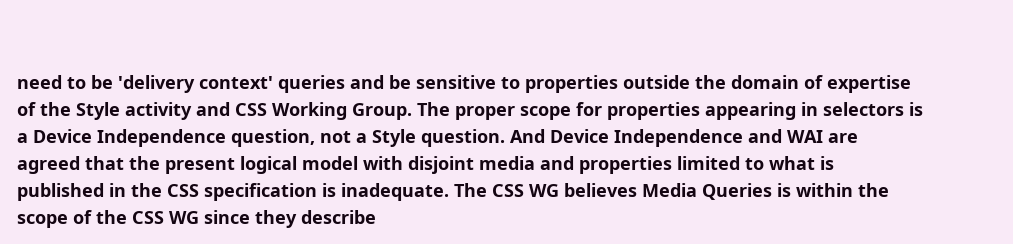need to be 'delivery context' queries and be sensitive to properties outside the domain of expertise of the Style activity and CSS Working Group. The proper scope for properties appearing in selectors is a Device Independence question, not a Style question. And Device Independence and WAI are agreed that the present logical model with disjoint media and properties limited to what is published in the CSS specification is inadequate. The CSS WG believes Media Queries is within the scope of the CSS WG since they describe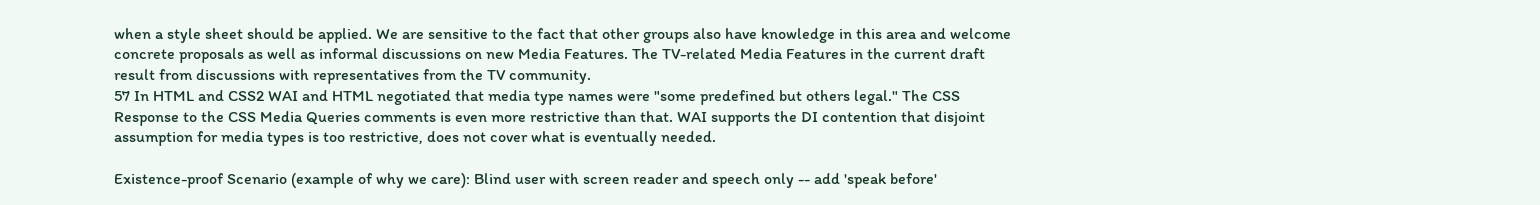when a style sheet should be applied. We are sensitive to the fact that other groups also have knowledge in this area and welcome concrete proposals as well as informal discussions on new Media Features. The TV-related Media Features in the current draft result from discussions with representatives from the TV community.
57 In HTML and CSS2 WAI and HTML negotiated that media type names were "some predefined but others legal." The CSS Response to the CSS Media Queries comments is even more restrictive than that. WAI supports the DI contention that disjoint assumption for media types is too restrictive, does not cover what is eventually needed.

Existence-proof Scenario (example of why we care): Blind user with screen reader and speech only -- add 'speak before'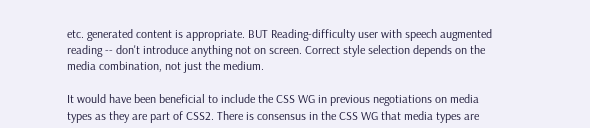etc. generated content is appropriate. BUT Reading-difficulty user with speech augmented reading -- don't introduce anything not on screen. Correct style selection depends on the media combination, not just the medium.

It would have been beneficial to include the CSS WG in previous negotiations on media types as they are part of CSS2. There is consensus in the CSS WG that media types are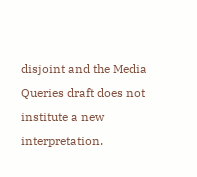disjoint and the Media Queries draft does not institute a new interpretation.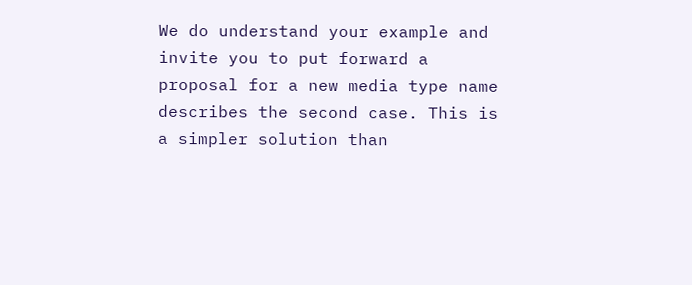We do understand your example and invite you to put forward a proposal for a new media type name describes the second case. This is a simpler solution than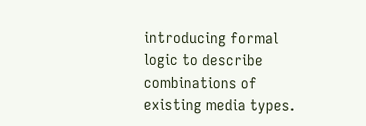introducing formal logic to describe combinations of existing media types.